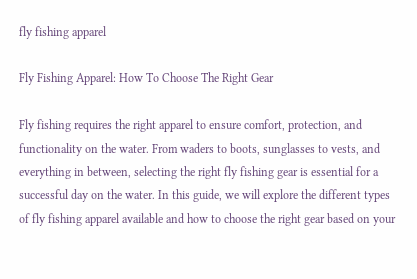fly fishing apparel

Fly Fishing Apparel: How To Choose The Right Gear

Fly fishing requires the right apparel to ensure comfort, protection, and functionality on the water. From waders to boots, sunglasses to vests, and everything in between, selecting the right fly fishing gear is essential for a successful day on the water. In this guide, we will explore the different types of fly fishing apparel available and how to choose the right gear based on your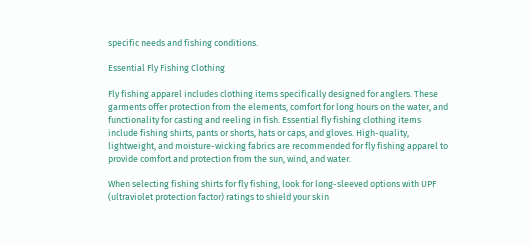specific needs and fishing conditions.

Essential Fly Fishing Clothing

Fly fishing apparel includes clothing items specifically designed for anglers. These garments offer protection from the elements, comfort for long hours on the water, and functionality for casting and reeling in fish. Essential fly fishing clothing items include fishing shirts, pants or shorts, hats or caps, and gloves. High-quality, lightweight, and moisture-wicking fabrics are recommended for fly fishing apparel to provide comfort and protection from the sun, wind, and water.

When selecting fishing shirts for fly fishing, look for long-sleeved options with UPF (ultraviolet protection factor) ratings to shield your skin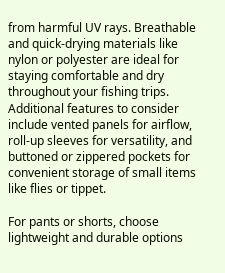from harmful UV rays. Breathable and quick-drying materials like nylon or polyester are ideal for staying comfortable and dry throughout your fishing trips. Additional features to consider include vented panels for airflow, roll-up sleeves for versatility, and buttoned or zippered pockets for convenient storage of small items like flies or tippet.

For pants or shorts, choose lightweight and durable options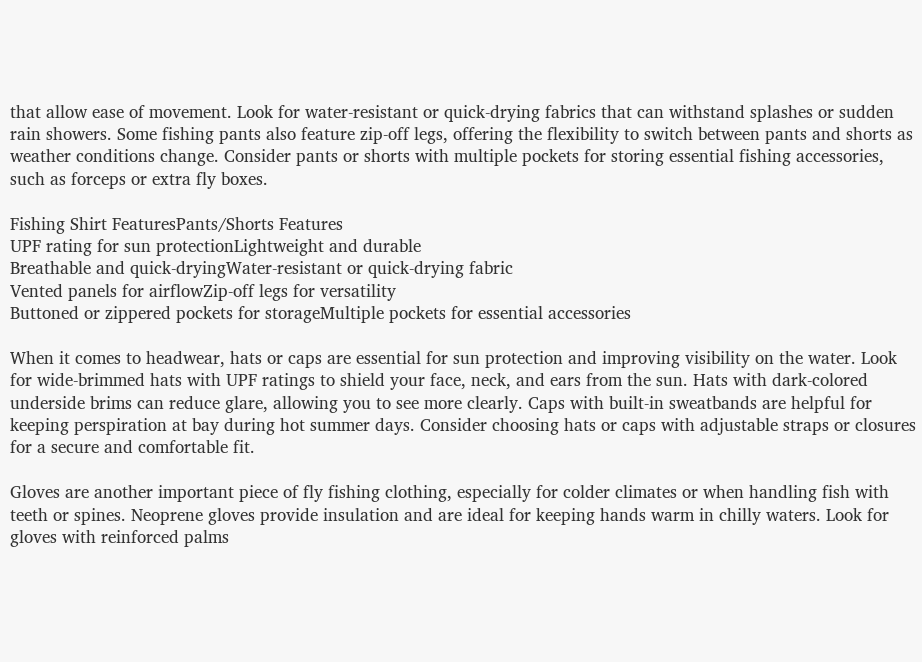that allow ease of movement. Look for water-resistant or quick-drying fabrics that can withstand splashes or sudden rain showers. Some fishing pants also feature zip-off legs, offering the flexibility to switch between pants and shorts as weather conditions change. Consider pants or shorts with multiple pockets for storing essential fishing accessories, such as forceps or extra fly boxes.

Fishing Shirt FeaturesPants/Shorts Features
UPF rating for sun protectionLightweight and durable
Breathable and quick-dryingWater-resistant or quick-drying fabric
Vented panels for airflowZip-off legs for versatility
Buttoned or zippered pockets for storageMultiple pockets for essential accessories

When it comes to headwear, hats or caps are essential for sun protection and improving visibility on the water. Look for wide-brimmed hats with UPF ratings to shield your face, neck, and ears from the sun. Hats with dark-colored underside brims can reduce glare, allowing you to see more clearly. Caps with built-in sweatbands are helpful for keeping perspiration at bay during hot summer days. Consider choosing hats or caps with adjustable straps or closures for a secure and comfortable fit.

Gloves are another important piece of fly fishing clothing, especially for colder climates or when handling fish with teeth or spines. Neoprene gloves provide insulation and are ideal for keeping hands warm in chilly waters. Look for gloves with reinforced palms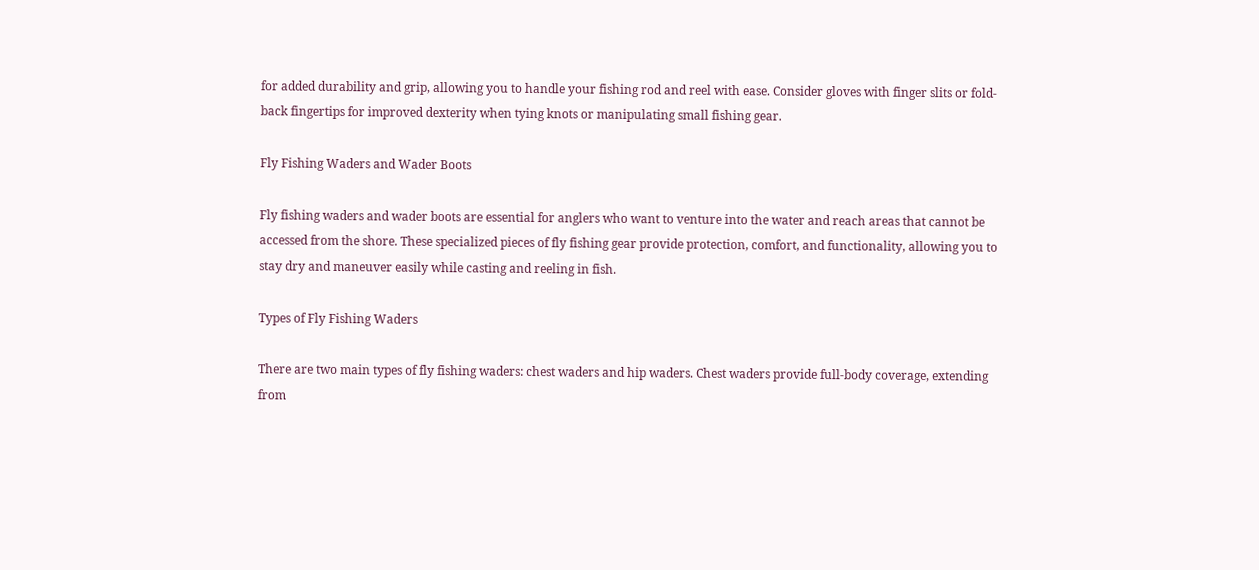for added durability and grip, allowing you to handle your fishing rod and reel with ease. Consider gloves with finger slits or fold-back fingertips for improved dexterity when tying knots or manipulating small fishing gear.

Fly Fishing Waders and Wader Boots

Fly fishing waders and wader boots are essential for anglers who want to venture into the water and reach areas that cannot be accessed from the shore. These specialized pieces of fly fishing gear provide protection, comfort, and functionality, allowing you to stay dry and maneuver easily while casting and reeling in fish.

Types of Fly Fishing Waders

There are two main types of fly fishing waders: chest waders and hip waders. Chest waders provide full-body coverage, extending from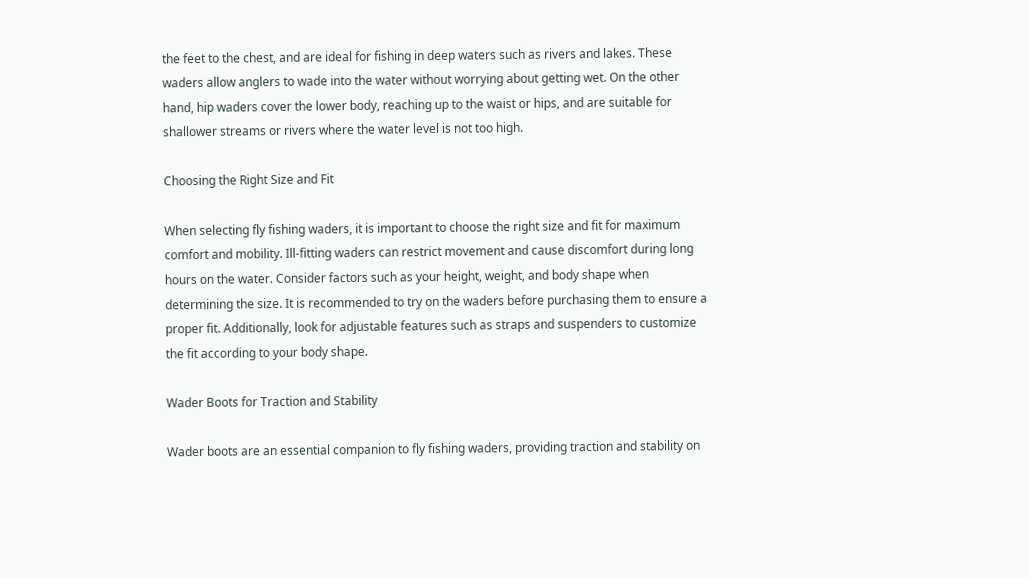the feet to the chest, and are ideal for fishing in deep waters such as rivers and lakes. These waders allow anglers to wade into the water without worrying about getting wet. On the other hand, hip waders cover the lower body, reaching up to the waist or hips, and are suitable for shallower streams or rivers where the water level is not too high.

Choosing the Right Size and Fit

When selecting fly fishing waders, it is important to choose the right size and fit for maximum comfort and mobility. Ill-fitting waders can restrict movement and cause discomfort during long hours on the water. Consider factors such as your height, weight, and body shape when determining the size. It is recommended to try on the waders before purchasing them to ensure a proper fit. Additionally, look for adjustable features such as straps and suspenders to customize the fit according to your body shape.

Wader Boots for Traction and Stability

Wader boots are an essential companion to fly fishing waders, providing traction and stability on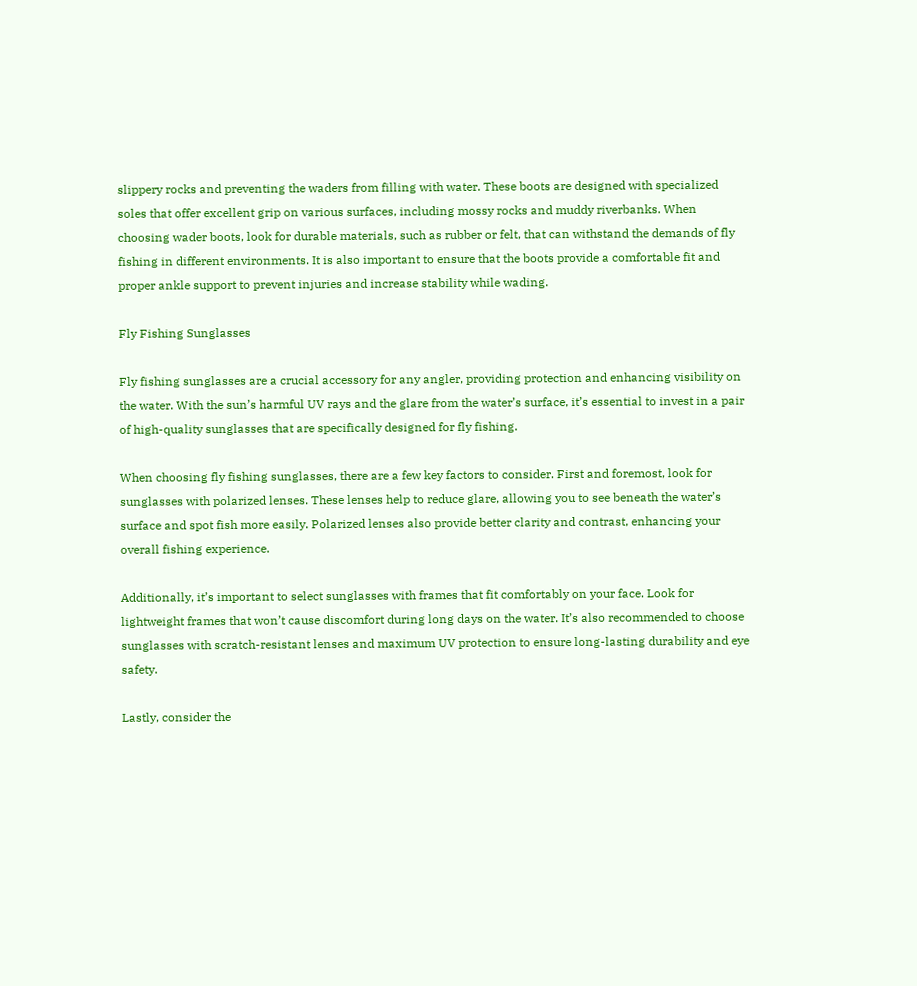slippery rocks and preventing the waders from filling with water. These boots are designed with specialized soles that offer excellent grip on various surfaces, including mossy rocks and muddy riverbanks. When choosing wader boots, look for durable materials, such as rubber or felt, that can withstand the demands of fly fishing in different environments. It is also important to ensure that the boots provide a comfortable fit and proper ankle support to prevent injuries and increase stability while wading.

Fly Fishing Sunglasses

Fly fishing sunglasses are a crucial accessory for any angler, providing protection and enhancing visibility on the water. With the sun’s harmful UV rays and the glare from the water’s surface, it’s essential to invest in a pair of high-quality sunglasses that are specifically designed for fly fishing.

When choosing fly fishing sunglasses, there are a few key factors to consider. First and foremost, look for sunglasses with polarized lenses. These lenses help to reduce glare, allowing you to see beneath the water’s surface and spot fish more easily. Polarized lenses also provide better clarity and contrast, enhancing your overall fishing experience.

Additionally, it’s important to select sunglasses with frames that fit comfortably on your face. Look for lightweight frames that won’t cause discomfort during long days on the water. It’s also recommended to choose sunglasses with scratch-resistant lenses and maximum UV protection to ensure long-lasting durability and eye safety.

Lastly, consider the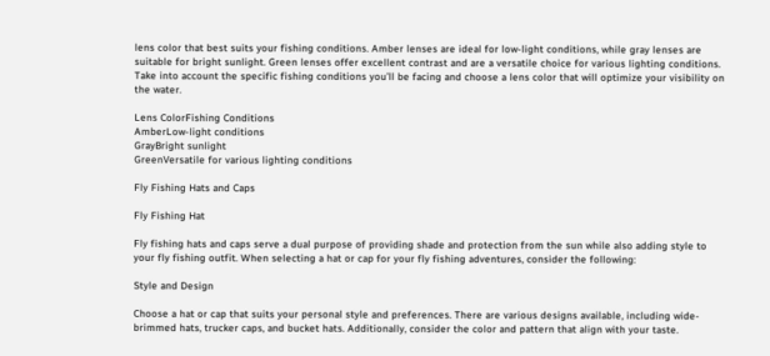lens color that best suits your fishing conditions. Amber lenses are ideal for low-light conditions, while gray lenses are suitable for bright sunlight. Green lenses offer excellent contrast and are a versatile choice for various lighting conditions. Take into account the specific fishing conditions you’ll be facing and choose a lens color that will optimize your visibility on the water.

Lens ColorFishing Conditions
AmberLow-light conditions
GrayBright sunlight
GreenVersatile for various lighting conditions

Fly Fishing Hats and Caps

Fly Fishing Hat

Fly fishing hats and caps serve a dual purpose of providing shade and protection from the sun while also adding style to your fly fishing outfit. When selecting a hat or cap for your fly fishing adventures, consider the following:

Style and Design

Choose a hat or cap that suits your personal style and preferences. There are various designs available, including wide-brimmed hats, trucker caps, and bucket hats. Additionally, consider the color and pattern that align with your taste.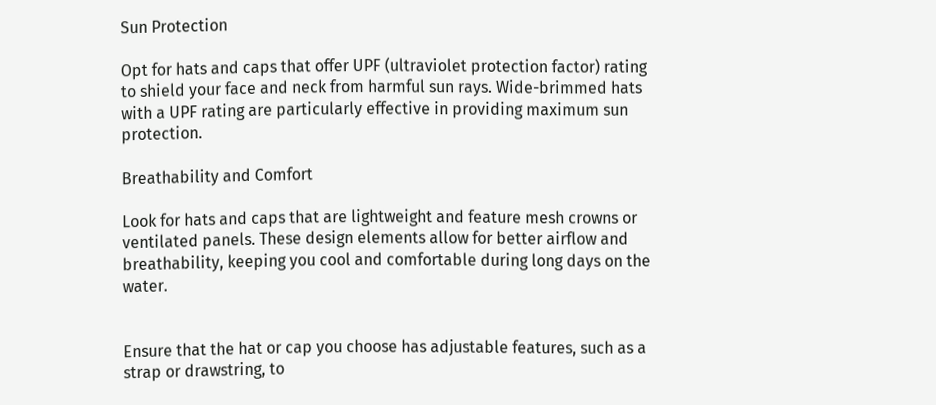Sun Protection

Opt for hats and caps that offer UPF (ultraviolet protection factor) rating to shield your face and neck from harmful sun rays. Wide-brimmed hats with a UPF rating are particularly effective in providing maximum sun protection.

Breathability and Comfort

Look for hats and caps that are lightweight and feature mesh crowns or ventilated panels. These design elements allow for better airflow and breathability, keeping you cool and comfortable during long days on the water.


Ensure that the hat or cap you choose has adjustable features, such as a strap or drawstring, to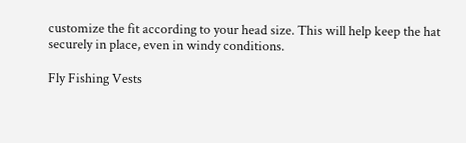customize the fit according to your head size. This will help keep the hat securely in place, even in windy conditions.

Fly Fishing Vests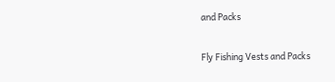and Packs

Fly Fishing Vests and Packs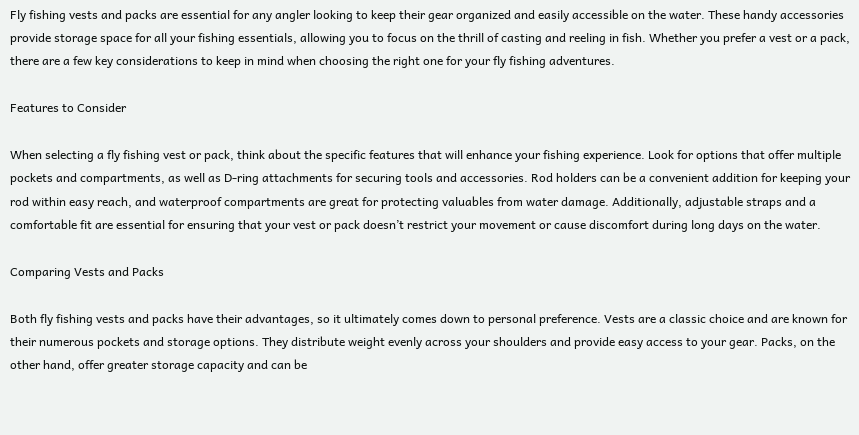Fly fishing vests and packs are essential for any angler looking to keep their gear organized and easily accessible on the water. These handy accessories provide storage space for all your fishing essentials, allowing you to focus on the thrill of casting and reeling in fish. Whether you prefer a vest or a pack, there are a few key considerations to keep in mind when choosing the right one for your fly fishing adventures.

Features to Consider

When selecting a fly fishing vest or pack, think about the specific features that will enhance your fishing experience. Look for options that offer multiple pockets and compartments, as well as D-ring attachments for securing tools and accessories. Rod holders can be a convenient addition for keeping your rod within easy reach, and waterproof compartments are great for protecting valuables from water damage. Additionally, adjustable straps and a comfortable fit are essential for ensuring that your vest or pack doesn’t restrict your movement or cause discomfort during long days on the water.

Comparing Vests and Packs

Both fly fishing vests and packs have their advantages, so it ultimately comes down to personal preference. Vests are a classic choice and are known for their numerous pockets and storage options. They distribute weight evenly across your shoulders and provide easy access to your gear. Packs, on the other hand, offer greater storage capacity and can be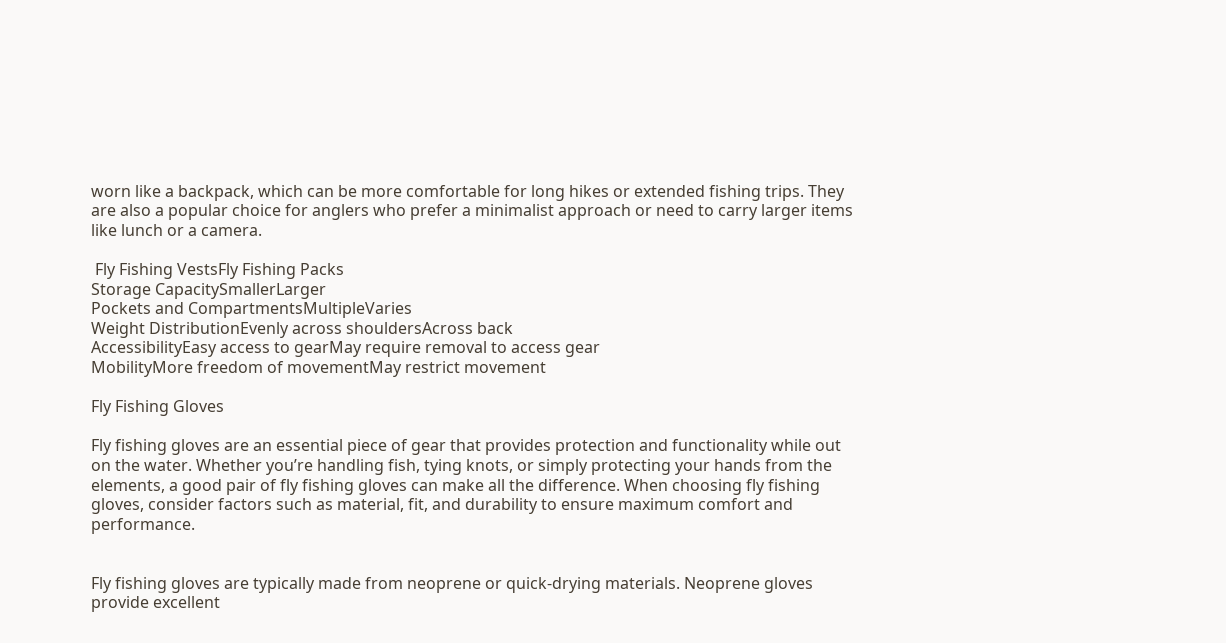worn like a backpack, which can be more comfortable for long hikes or extended fishing trips. They are also a popular choice for anglers who prefer a minimalist approach or need to carry larger items like lunch or a camera.

 Fly Fishing VestsFly Fishing Packs
Storage CapacitySmallerLarger
Pockets and CompartmentsMultipleVaries
Weight DistributionEvenly across shouldersAcross back
AccessibilityEasy access to gearMay require removal to access gear
MobilityMore freedom of movementMay restrict movement

Fly Fishing Gloves

Fly fishing gloves are an essential piece of gear that provides protection and functionality while out on the water. Whether you’re handling fish, tying knots, or simply protecting your hands from the elements, a good pair of fly fishing gloves can make all the difference. When choosing fly fishing gloves, consider factors such as material, fit, and durability to ensure maximum comfort and performance.


Fly fishing gloves are typically made from neoprene or quick-drying materials. Neoprene gloves provide excellent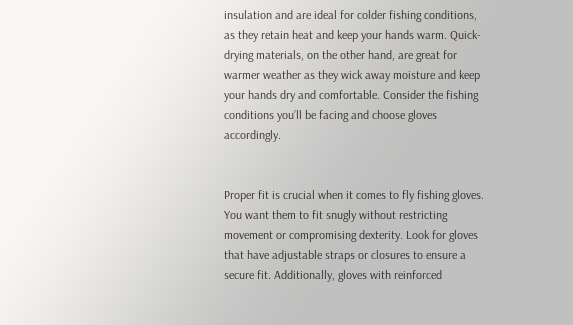insulation and are ideal for colder fishing conditions, as they retain heat and keep your hands warm. Quick-drying materials, on the other hand, are great for warmer weather as they wick away moisture and keep your hands dry and comfortable. Consider the fishing conditions you’ll be facing and choose gloves accordingly.


Proper fit is crucial when it comes to fly fishing gloves. You want them to fit snugly without restricting movement or compromising dexterity. Look for gloves that have adjustable straps or closures to ensure a secure fit. Additionally, gloves with reinforced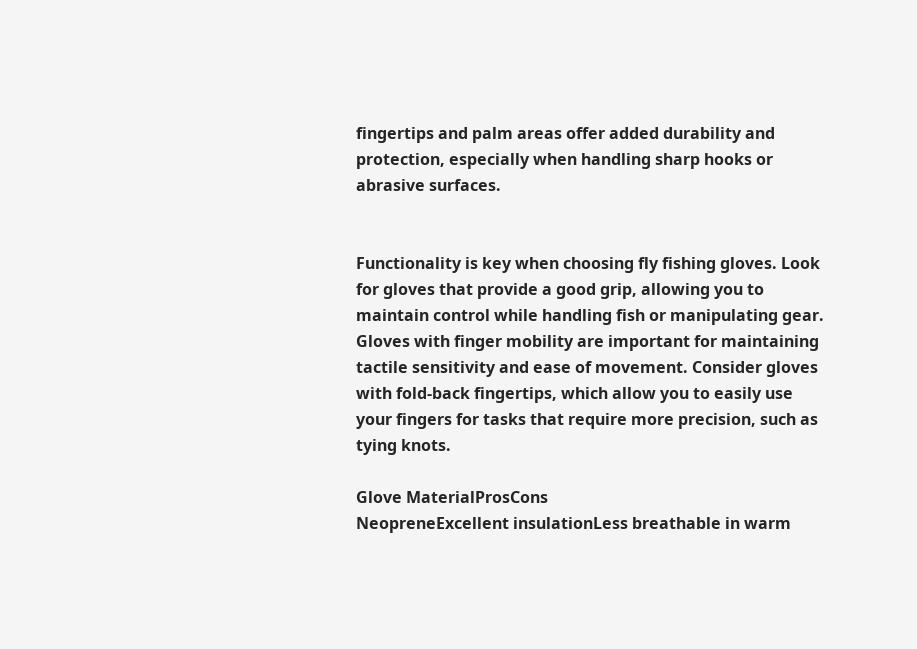fingertips and palm areas offer added durability and protection, especially when handling sharp hooks or abrasive surfaces.


Functionality is key when choosing fly fishing gloves. Look for gloves that provide a good grip, allowing you to maintain control while handling fish or manipulating gear. Gloves with finger mobility are important for maintaining tactile sensitivity and ease of movement. Consider gloves with fold-back fingertips, which allow you to easily use your fingers for tasks that require more precision, such as tying knots.

Glove MaterialProsCons
NeopreneExcellent insulationLess breathable in warm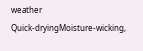weather
Quick-dryingMoisture-wicking,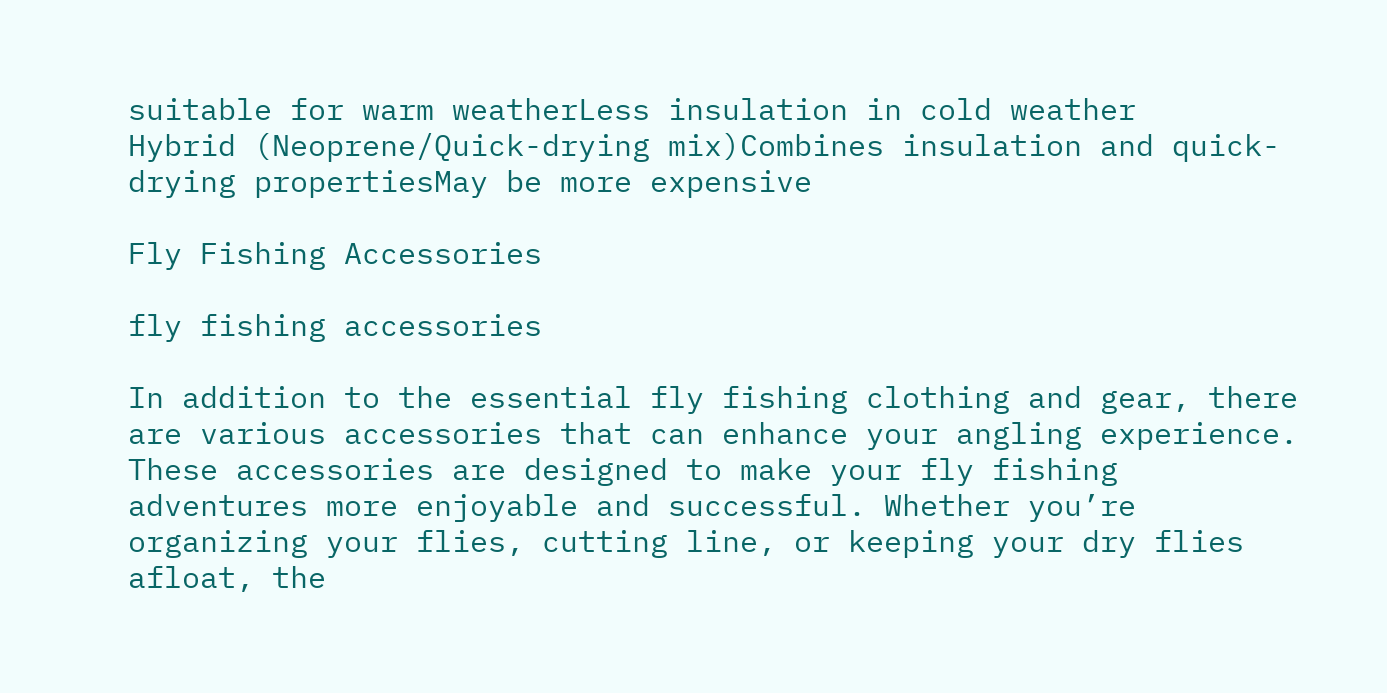suitable for warm weatherLess insulation in cold weather
Hybrid (Neoprene/Quick-drying mix)Combines insulation and quick-drying propertiesMay be more expensive

Fly Fishing Accessories

fly fishing accessories

In addition to the essential fly fishing clothing and gear, there are various accessories that can enhance your angling experience. These accessories are designed to make your fly fishing adventures more enjoyable and successful. Whether you’re organizing your flies, cutting line, or keeping your dry flies afloat, the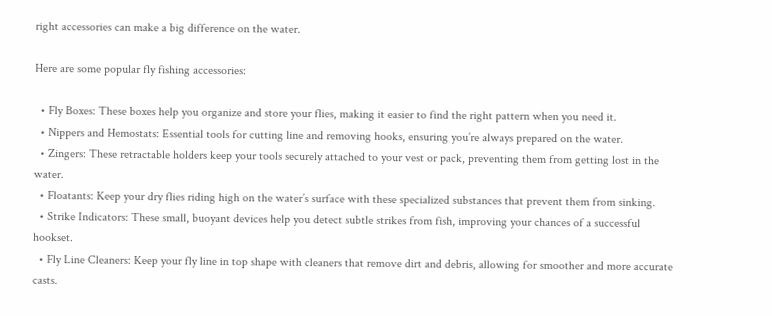right accessories can make a big difference on the water.

Here are some popular fly fishing accessories:

  • Fly Boxes: These boxes help you organize and store your flies, making it easier to find the right pattern when you need it.
  • Nippers and Hemostats: Essential tools for cutting line and removing hooks, ensuring you’re always prepared on the water.
  • Zingers: These retractable holders keep your tools securely attached to your vest or pack, preventing them from getting lost in the water.
  • Floatants: Keep your dry flies riding high on the water’s surface with these specialized substances that prevent them from sinking.
  • Strike Indicators: These small, buoyant devices help you detect subtle strikes from fish, improving your chances of a successful hookset.
  • Fly Line Cleaners: Keep your fly line in top shape with cleaners that remove dirt and debris, allowing for smoother and more accurate casts.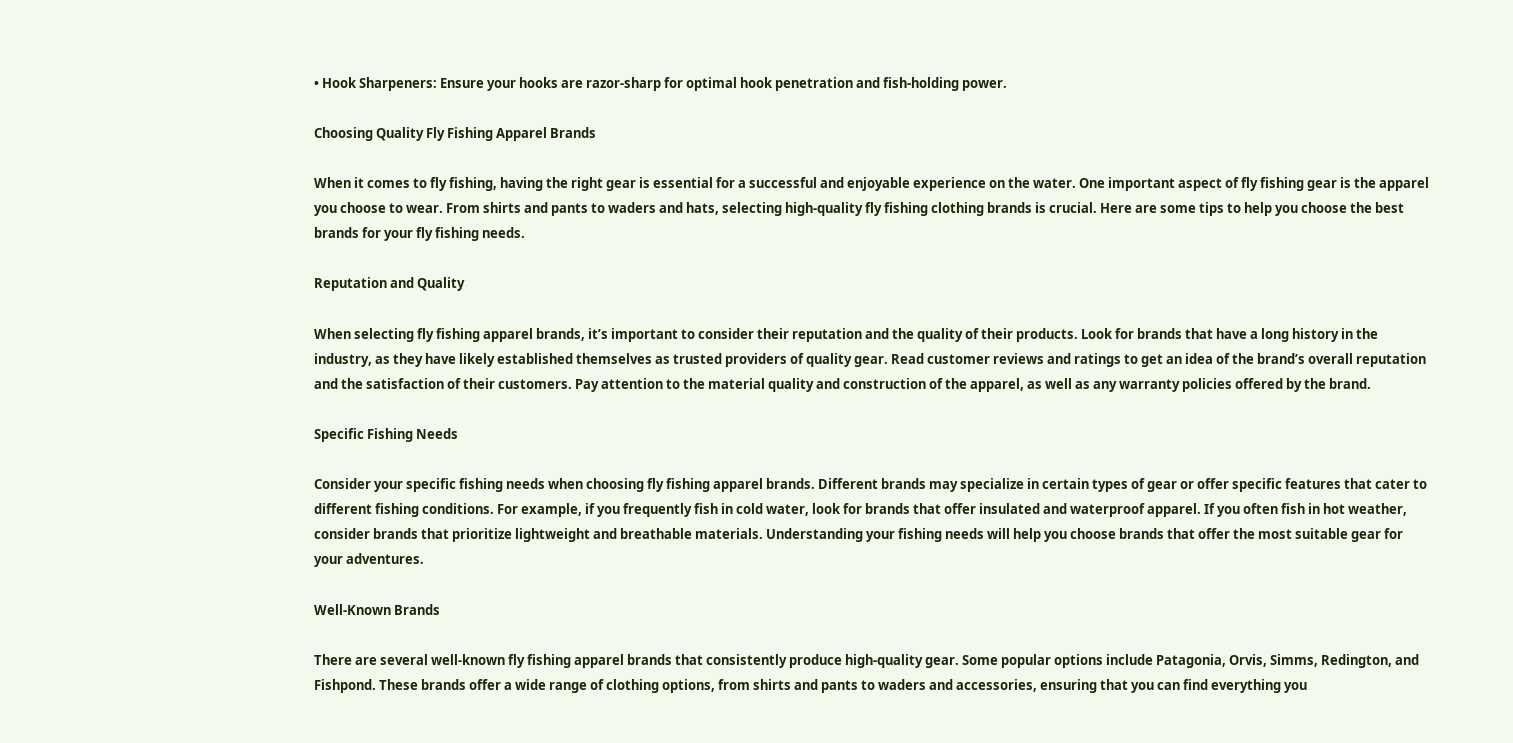• Hook Sharpeners: Ensure your hooks are razor-sharp for optimal hook penetration and fish-holding power.

Choosing Quality Fly Fishing Apparel Brands

When it comes to fly fishing, having the right gear is essential for a successful and enjoyable experience on the water. One important aspect of fly fishing gear is the apparel you choose to wear. From shirts and pants to waders and hats, selecting high-quality fly fishing clothing brands is crucial. Here are some tips to help you choose the best brands for your fly fishing needs.

Reputation and Quality

When selecting fly fishing apparel brands, it’s important to consider their reputation and the quality of their products. Look for brands that have a long history in the industry, as they have likely established themselves as trusted providers of quality gear. Read customer reviews and ratings to get an idea of the brand’s overall reputation and the satisfaction of their customers. Pay attention to the material quality and construction of the apparel, as well as any warranty policies offered by the brand.

Specific Fishing Needs

Consider your specific fishing needs when choosing fly fishing apparel brands. Different brands may specialize in certain types of gear or offer specific features that cater to different fishing conditions. For example, if you frequently fish in cold water, look for brands that offer insulated and waterproof apparel. If you often fish in hot weather, consider brands that prioritize lightweight and breathable materials. Understanding your fishing needs will help you choose brands that offer the most suitable gear for your adventures.

Well-Known Brands

There are several well-known fly fishing apparel brands that consistently produce high-quality gear. Some popular options include Patagonia, Orvis, Simms, Redington, and Fishpond. These brands offer a wide range of clothing options, from shirts and pants to waders and accessories, ensuring that you can find everything you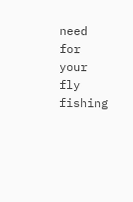need for your fly fishing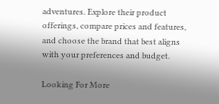adventures. Explore their product offerings, compare prices and features, and choose the brand that best aligns with your preferences and budget.

Looking For More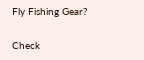Fly Fishing Gear?

Check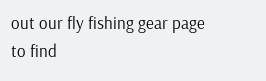out our fly fishing gear page to find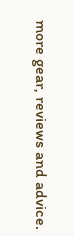more gear, reviews and advice.